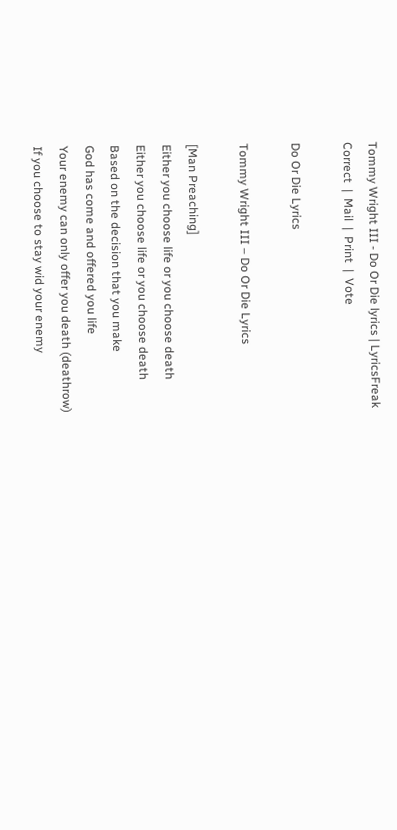Tommy Wright III - Do Or Die lyrics | LyricsFreak
Correct  |  Mail  |  Print  |  Vote

Do Or Die Lyrics

Tommy Wright III – Do Or Die Lyrics

[Man Preaching]
Either you choose life or you choose death
Either you choose life or you choose death
Based on the decision that you make
God has come and offered you life
Your enemy can only offer you death (deathrow)
If you choose to stay wid your enemy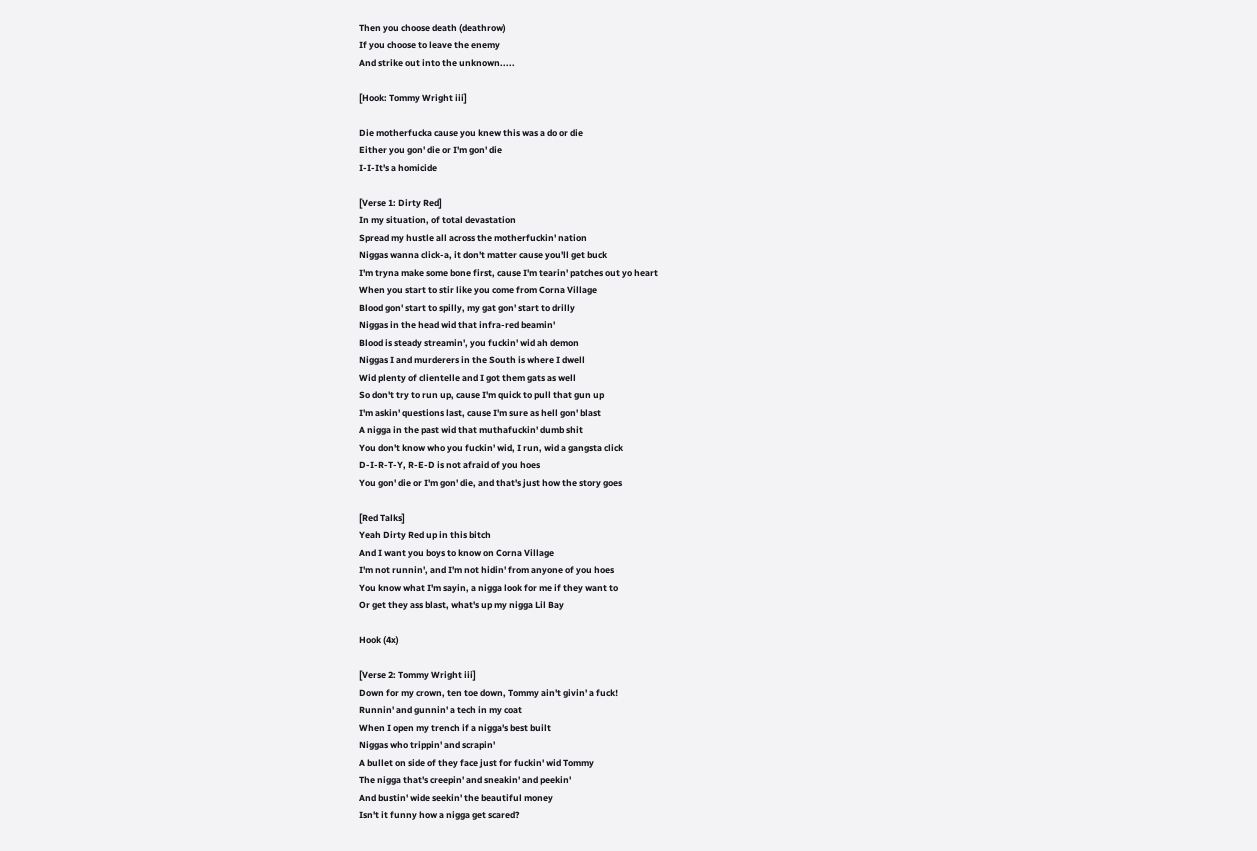Then you choose death (deathrow)
If you choose to leave the enemy
And strike out into the unknown.....

[Hook: Tommy Wright iii]

Die motherfucka cause you knew this was a do or die
Either you gon' die or I'm gon' die
I-I-It's a homicide

[Verse 1: Dirty Red]
In my situation, of total devastation
Spread my hustle all across the motherfuckin' nation
Niggas wanna click-a, it don't matter cause you'll get buck
I'm tryna make some bone first, cause I'm tearin' patches out yo heart
When you start to stir like you come from Corna Village
Blood gon' start to spilly, my gat gon' start to drilly
Niggas in the head wid that infra-red beamin'
Blood is steady streamin', you fuckin' wid ah demon
Niggas I and murderers in the South is where I dwell
Wid plenty of clientelle and I got them gats as well
So don't try to run up, cause I'm quick to pull that gun up
I'm askin' questions last, cause I'm sure as hell gon' blast
A nigga in the past wid that muthafuckin' dumb shit
You don't know who you fuckin' wid, I run, wid a gangsta click
D-I-R-T-Y, R-E-D is not afraid of you hoes
You gon' die or I'm gon' die, and that's just how the story goes

[Red Talks]
Yeah Dirty Red up in this bitch
And I want you boys to know on Corna Village
I'm not runnin', and I'm not hidin' from anyone of you hoes
You know what I'm sayin, a nigga look for me if they want to
Or get they ass blast, what's up my nigga Lil Bay

Hook (4x)

[Verse 2: Tommy Wright iii]
Down for my crown, ten toe down, Tommy ain't givin' a fuck!
Runnin' and gunnin' a tech in my coat
When I open my trench if a nigga's best built
Niggas who trippin' and scrapin'
A bullet on side of they face just for fuckin' wid Tommy
The nigga that's creepin' and sneakin' and peekin'
And bustin' wide seekin' the beautiful money
Isn't it funny how a nigga get scared?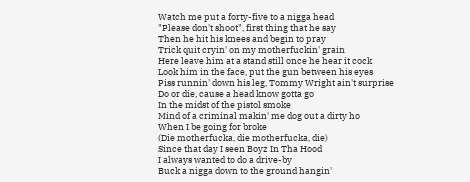Watch me put a forty-five to a nigga head
"Please don't shoot", first thing that he say
Then he hit his knees and begin to pray
Trick quit cryin' on my motherfuckin' grain
Here leave him at a stand still once he hear it cock
Look him in the face, put the gun between his eyes
Piss runnin' down his leg, Tommy Wright ain't surprise
Do or die, cause a head know gotta go
In the midst of the pistol smoke
Mind of a criminal makin' me dog out a dirty ho
When I be going for broke
(Die motherfucka, die motherfucka, die)
Since that day I seen Boyz In Tha Hood
I always wanted to do a drive-by
Buck a nigga down to the ground hangin'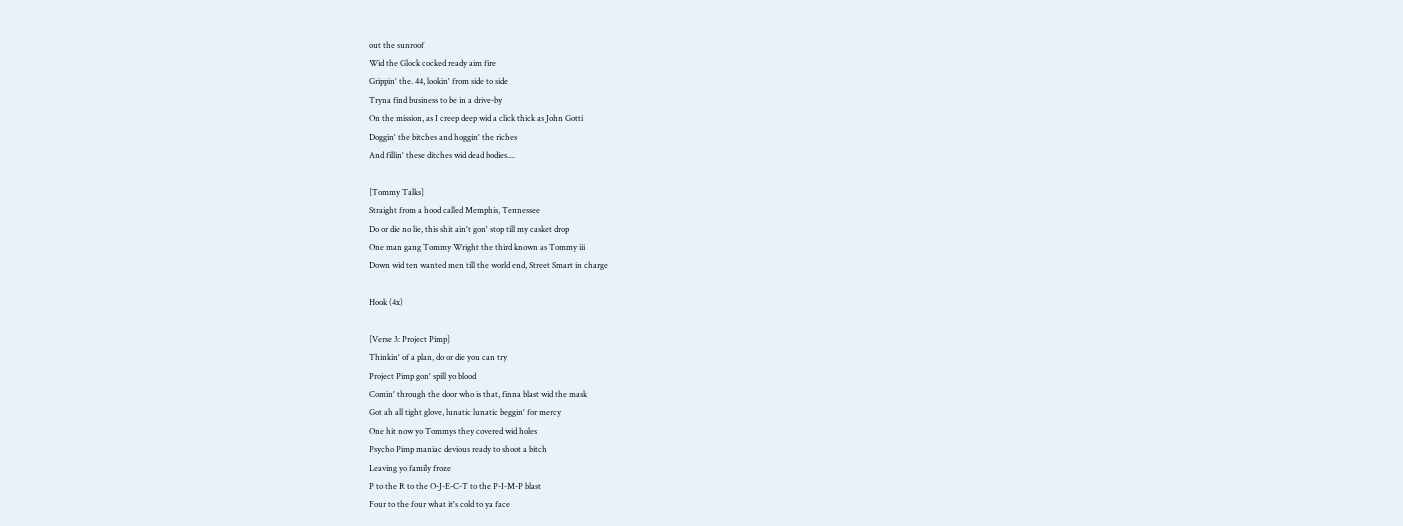out the sunroof
Wid the Glock cocked ready aim fire
Grippin' the. 44, lookin' from side to side
Tryna find business to be in a drive-by
On the mission, as I creep deep wid a click thick as John Gotti
Doggin' the bitches and hoggin' the riches
And fillin' these ditches wid dead bodies....

[Tommy Talks]
Straight from a hood called Memphis, Tennessee
Do or die no lie, this shit ain't gon' stop till my casket drop
One man gang Tommy Wright the third known as Tommy iii
Down wid ten wanted men till the world end, Street Smart in charge

Hook (4x)

[Verse 3: Project Pimp]
Thinkin' of a plan, do or die you can try
Project Pimp gon' spill yo blood
Comin' through the door who is that, finna blast wid the mask
Got ah all tight glove, lunatic lunatic beggin' for mercy
One hit now yo Tommys they covered wid holes
Psycho Pimp maniac devious ready to shoot a bitch
Leaving yo family froze
P to the R to the O-J-E-C-T to the P-I-M-P blast
Four to the four what it's cold to ya face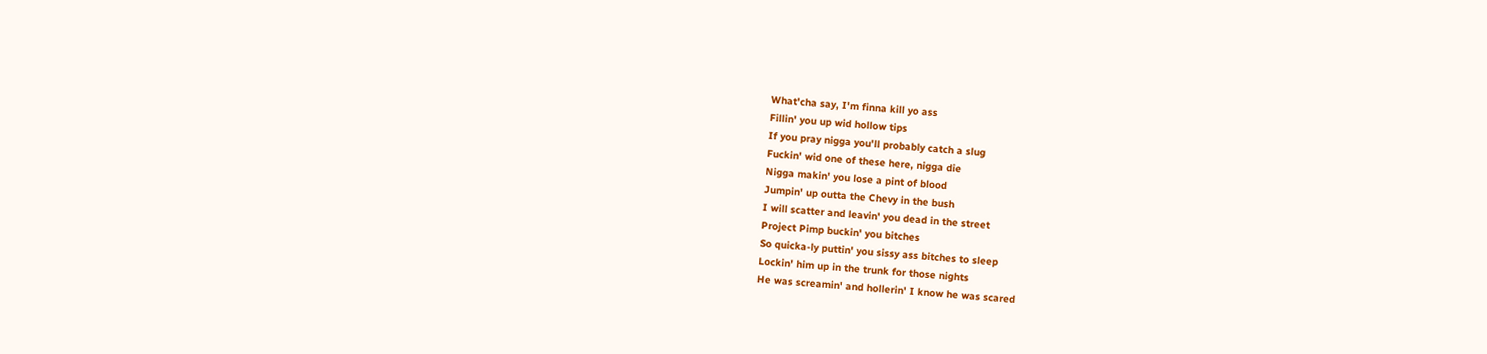What'cha say, I'm finna kill yo ass
Fillin' you up wid hollow tips
If you pray nigga you'll probably catch a slug
Fuckin' wid one of these here, nigga die
Nigga makin' you lose a pint of blood
Jumpin' up outta the Chevy in the bush
I will scatter and leavin' you dead in the street
Project Pimp buckin' you bitches
So quicka-ly puttin' you sissy ass bitches to sleep
Lockin' him up in the trunk for those nights
He was screamin' and hollerin' I know he was scared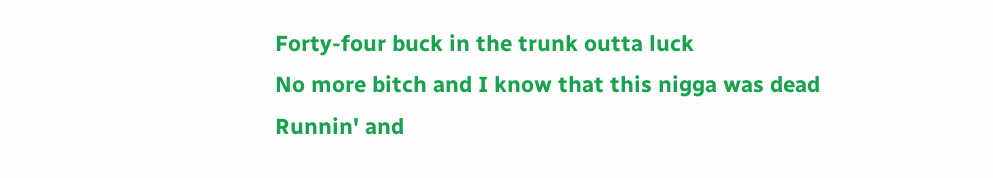Forty-four buck in the trunk outta luck
No more bitch and I know that this nigga was dead
Runnin' and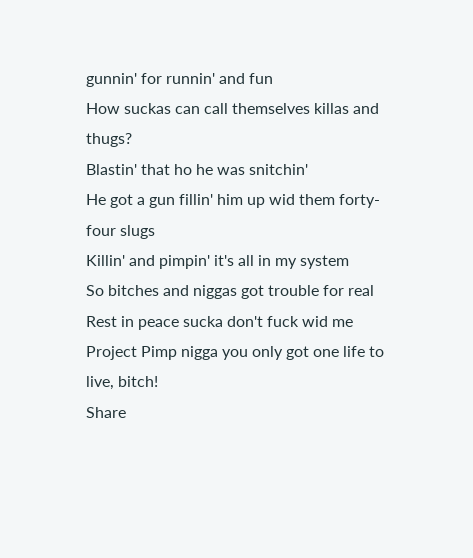gunnin' for runnin' and fun
How suckas can call themselves killas and thugs?
Blastin' that ho he was snitchin'
He got a gun fillin' him up wid them forty-four slugs
Killin' and pimpin' it's all in my system
So bitches and niggas got trouble for real
Rest in peace sucka don't fuck wid me
Project Pimp nigga you only got one life to live, bitch!
Share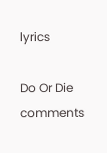lyrics

Do Or Die comments